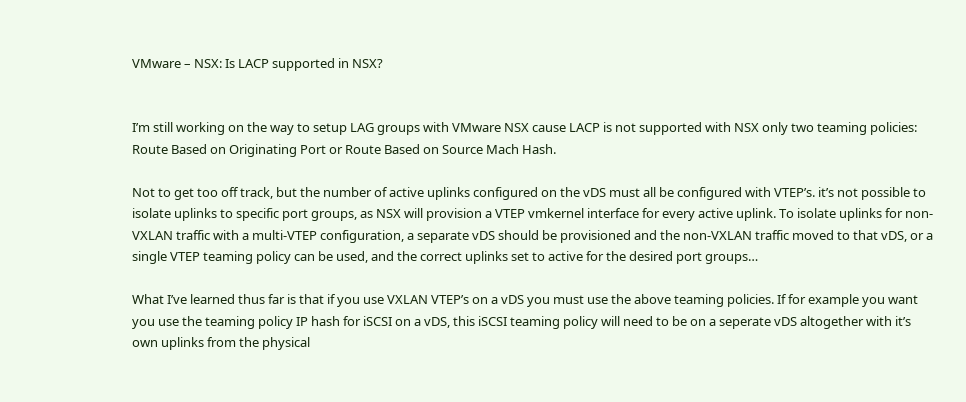VMware – NSX: Is LACP supported in NSX?


I’m still working on the way to setup LAG groups with VMware NSX cause LACP is not supported with NSX only two teaming policies: Route Based on Originating Port or Route Based on Source Mach Hash.

Not to get too off track, but the number of active uplinks configured on the vDS must all be configured with VTEP’s. it’s not possible to isolate uplinks to specific port groups, as NSX will provision a VTEP vmkernel interface for every active uplink. To isolate uplinks for non-VXLAN traffic with a multi-VTEP configuration, a separate vDS should be provisioned and the non-VXLAN traffic moved to that vDS, or a single VTEP teaming policy can be used, and the correct uplinks set to active for the desired port groups…

What I’ve learned thus far is that if you use VXLAN VTEP’s on a vDS you must use the above teaming policies. If for example you want you use the teaming policy IP hash for iSCSI on a vDS, this iSCSI teaming policy will need to be on a seperate vDS altogether with it’s own uplinks from the physical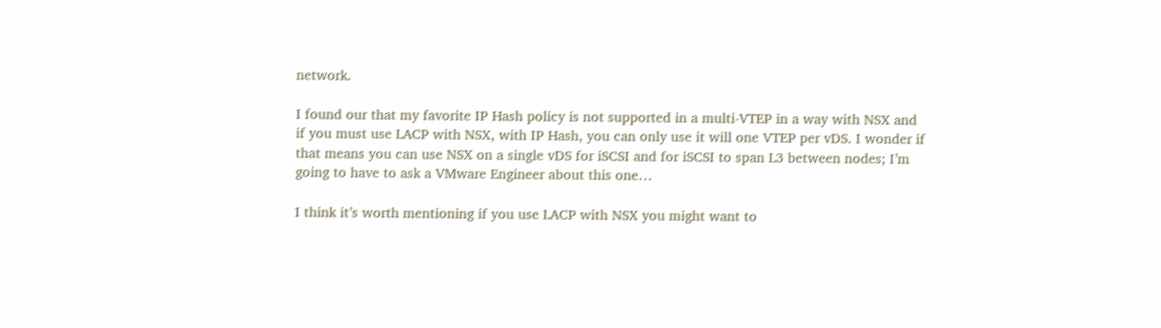network.

I found our that my favorite IP Hash policy is not supported in a multi-VTEP in a way with NSX and if you must use LACP with NSX, with IP Hash, you can only use it will one VTEP per vDS. I wonder if that means you can use NSX on a single vDS for iSCSI and for iSCSI to span L3 between nodes; I’m going to have to ask a VMware Engineer about this one…

I think it’s worth mentioning if you use LACP with NSX you might want to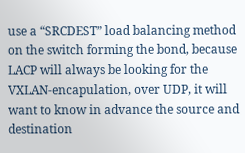use a “SRCDEST” load balancing method on the switch forming the bond, because LACP will always be looking for the VXLAN-encapulation, over UDP, it will want to know in advance the source and destination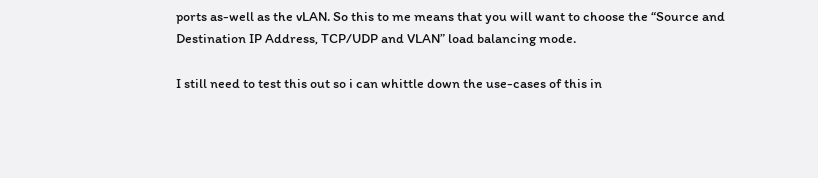ports as-well as the vLAN. So this to me means that you will want to choose the “Source and Destination IP Address, TCP/UDP and VLAN” load balancing mode.

I still need to test this out so i can whittle down the use-cases of this in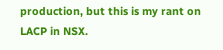production, but this is my rant on LACP in NSX.